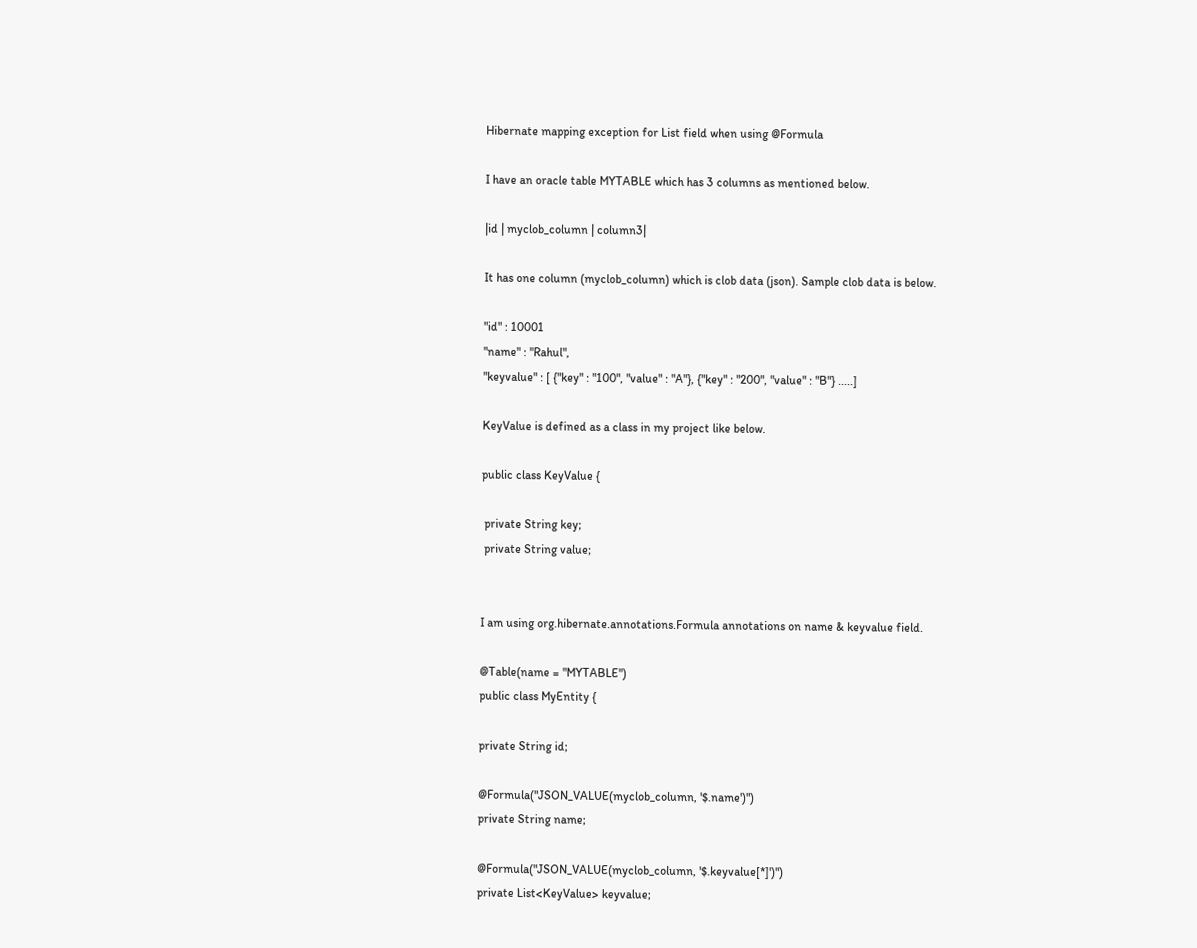Hibernate mapping exception for List field when using @Formula

I have an oracle table MYTABLE which has 3 columns as mentioned below.

|id | myclob_column | column3|

It has one column (myclob_column) which is clob data (json). Sample clob data is below.

"id" : 10001
"name" : "Rahul",
"keyvalue" : [ {"key" : "100", "value" : "A"}, {"key" : "200", "value" : "B"} .....]

KeyValue is defined as a class in my project like below.

public class KeyValue {

 private String key;
 private String value;


I am using org.hibernate.annotations.Formula annotations on name & keyvalue field.

@Table(name = "MYTABLE")
public class MyEntity {

private String id;

@Formula("JSON_VALUE(myclob_column, '$.name')")
private String name;

@Formula("JSON_VALUE(myclob_column, '$.keyvalue[*]')")
private List<KeyValue> keyvalue;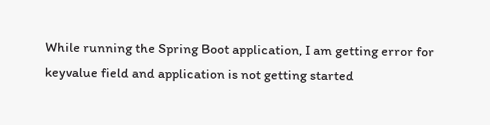While running the Spring Boot application, I am getting error for keyvalue field and application is not getting started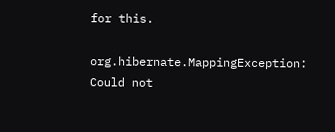for this.

org.hibernate.MappingException: Could not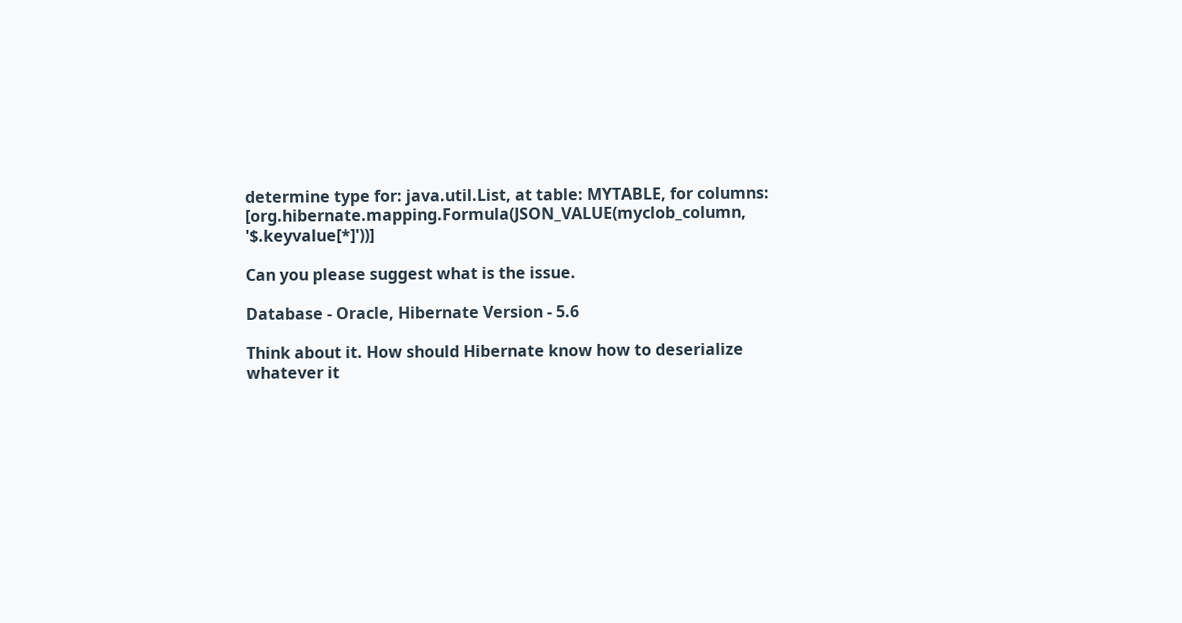determine type for: java.util.List, at table: MYTABLE, for columns: [org.hibernate.mapping.Formula(JSON_VALUE(myclob_column, '$.keyvalue[*]'))]

Can you please suggest what is the issue.

Database - Oracle, Hibernate Version - 5.6

Think about it. How should Hibernate know how to deserialize whatever it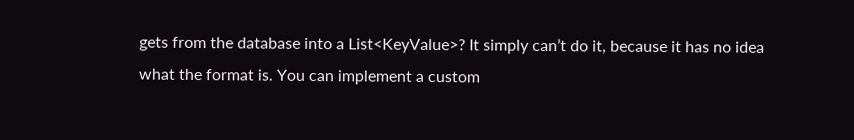gets from the database into a List<KeyValue>? It simply can’t do it, because it has no idea what the format is. You can implement a custom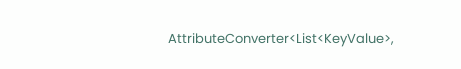AttributeConverter<List<KeyValue>,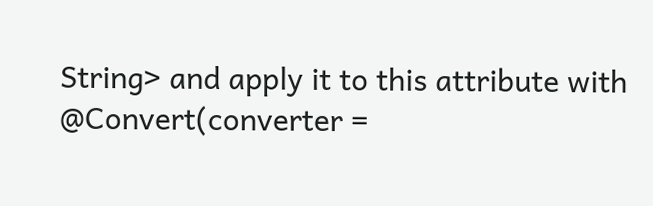String> and apply it to this attribute with @Convert(converter =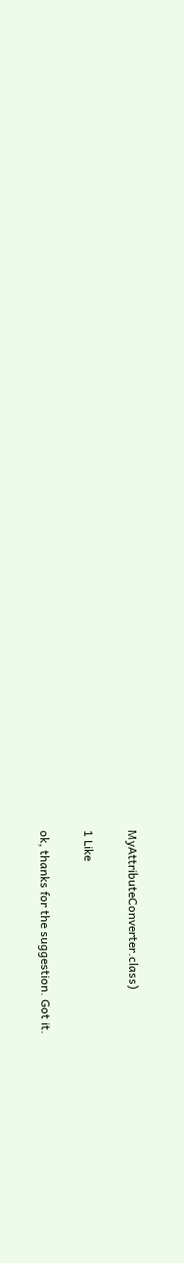MyAttributeConverter.class)

1 Like

ok, thanks for the suggestion. Got it.